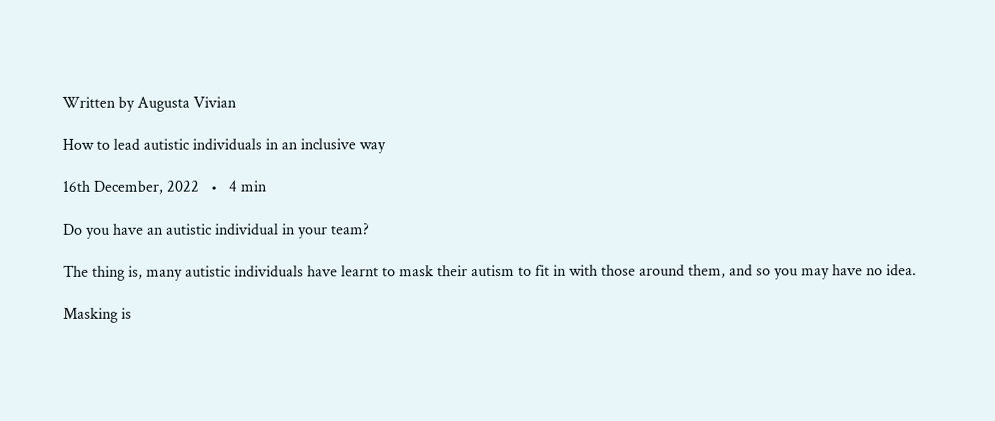Written by Augusta Vivian

How to lead autistic individuals in an inclusive way

16th December, 2022   •   4 min

Do you have an autistic individual in your team?

The thing is, many autistic individuals have learnt to mask their autism to fit in with those around them, and so you may have no idea.

Masking is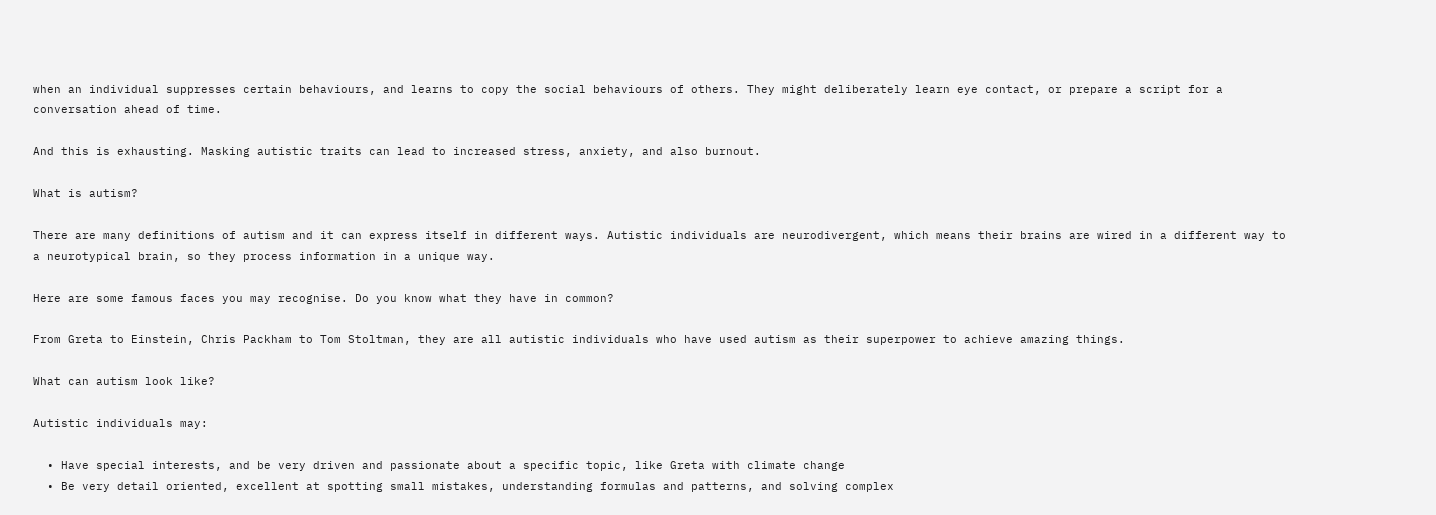when an individual suppresses certain behaviours, and learns to copy the social behaviours of others. They might deliberately learn eye contact, or prepare a script for a conversation ahead of time.

And this is exhausting. Masking autistic traits can lead to increased stress, anxiety, and also burnout.

What is autism?

There are many definitions of autism and it can express itself in different ways. Autistic individuals are neurodivergent, which means their brains are wired in a different way to a neurotypical brain, so they process information in a unique way.

Here are some famous faces you may recognise. Do you know what they have in common?

From Greta to Einstein, Chris Packham to Tom Stoltman, they are all autistic individuals who have used autism as their superpower to achieve amazing things.

What can autism look like?

Autistic individuals may:

  • Have special interests, and be very driven and passionate about a specific topic, like Greta with climate change
  • Be very detail oriented, excellent at spotting small mistakes, understanding formulas and patterns, and solving complex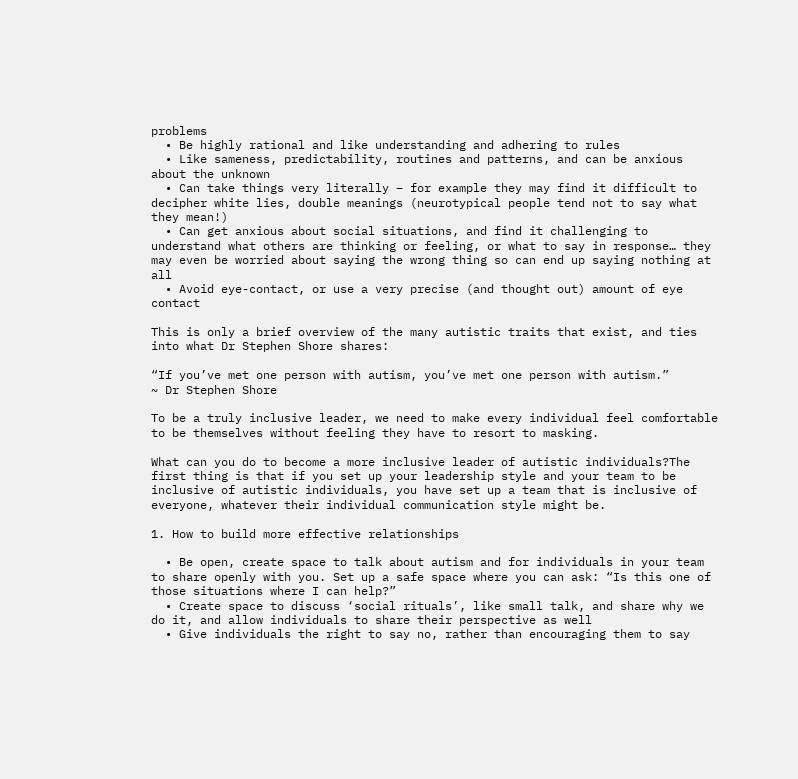problems
  • Be highly rational and like understanding and adhering to rules
  • Like sameness, predictability, routines and patterns, and can be anxious about the unknown
  • Can take things very literally – for example they may find it difficult to decipher white lies, double meanings (neurotypical people tend not to say what they mean!)
  • Can get anxious about social situations, and find it challenging to understand what others are thinking or feeling, or what to say in response… they may even be worried about saying the wrong thing so can end up saying nothing at all
  • Avoid eye-contact, or use a very precise (and thought out) amount of eye contact

This is only a brief overview of the many autistic traits that exist, and ties into what Dr Stephen Shore shares:

“If you’ve met one person with autism, you’ve met one person with autism.”
~ Dr Stephen Shore

To be a truly inclusive leader, we need to make every individual feel comfortable to be themselves without feeling they have to resort to masking.

What can you do to become a more inclusive leader of autistic individuals?The first thing is that if you set up your leadership style and your team to be inclusive of autistic individuals, you have set up a team that is inclusive of everyone, whatever their individual communication style might be.

1. How to build more effective relationships

  • Be open, create space to talk about autism and for individuals in your team to share openly with you. Set up a safe space where you can ask: “Is this one of those situations where I can help?”
  • Create space to discuss ‘social rituals’, like small talk, and share why we do it, and allow individuals to share their perspective as well
  • Give individuals the right to say no, rather than encouraging them to say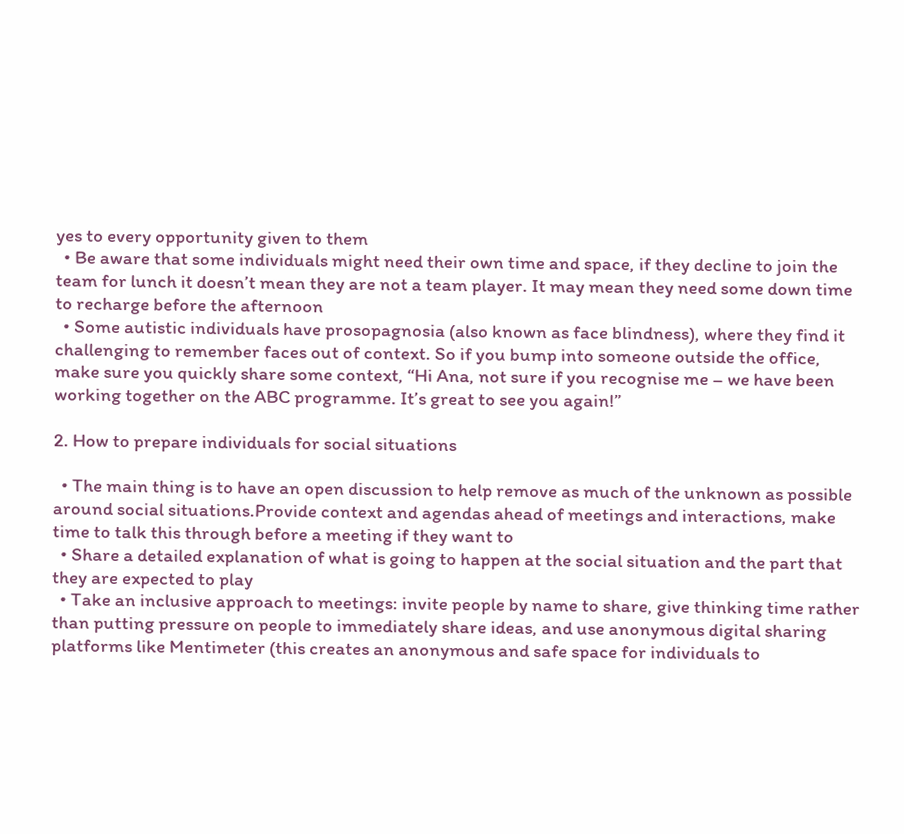yes to every opportunity given to them
  • Be aware that some individuals might need their own time and space, if they decline to join the team for lunch it doesn’t mean they are not a team player. It may mean they need some down time to recharge before the afternoon
  • Some autistic individuals have prosopagnosia (also known as face blindness), where they find it challenging to remember faces out of context. So if you bump into someone outside the office, make sure you quickly share some context, “Hi Ana, not sure if you recognise me – we have been working together on the ABC programme. It’s great to see you again!”

2. How to prepare individuals for social situations

  • The main thing is to have an open discussion to help remove as much of the unknown as possible around social situations.Provide context and agendas ahead of meetings and interactions, make time to talk this through before a meeting if they want to
  • Share a detailed explanation of what is going to happen at the social situation and the part that they are expected to play
  • Take an inclusive approach to meetings: invite people by name to share, give thinking time rather than putting pressure on people to immediately share ideas, and use anonymous digital sharing platforms like Mentimeter (this creates an anonymous and safe space for individuals to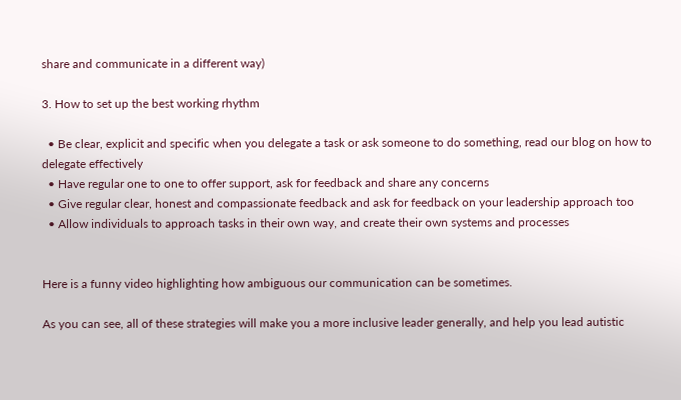share and communicate in a different way)

3. How to set up the best working rhythm

  • Be clear, explicit and specific when you delegate a task or ask someone to do something, read our blog on how to delegate effectively
  • Have regular one to one to offer support, ask for feedback and share any concerns
  • Give regular clear, honest and compassionate feedback and ask for feedback on your leadership approach too
  • Allow individuals to approach tasks in their own way, and create their own systems and processes


Here is a funny video highlighting how ambiguous our communication can be sometimes.

As you can see, all of these strategies will make you a more inclusive leader generally, and help you lead autistic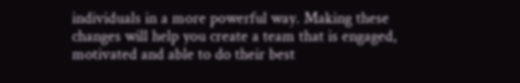individuals in a more powerful way. Making these changes will help you create a team that is engaged, motivated and able to do their best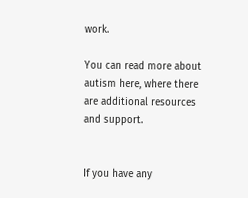work.

You can read more about autism here, where there are additional resources and support.


If you have any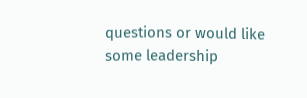questions or would like some leadership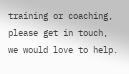training or coaching, please get in touch, we would love to help.